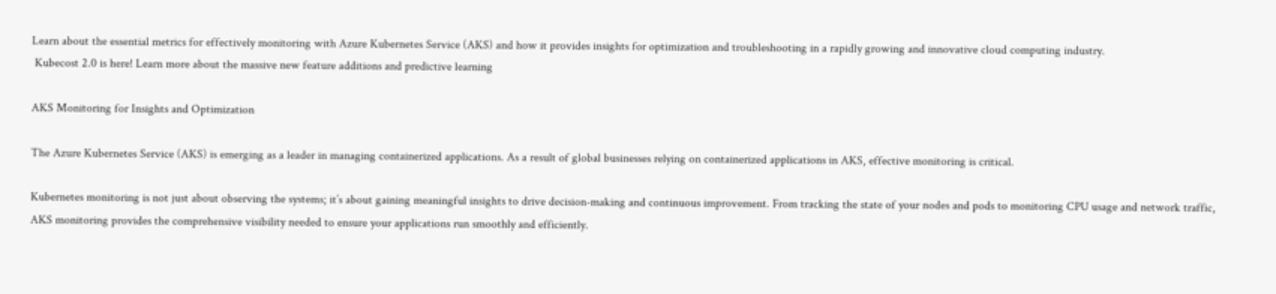Learn about the essential metrics for effectively monitoring with Azure Kubernetes Service (AKS) and how it provides insights for optimization and troubleshooting in a rapidly growing and innovative cloud computing industry.
 Kubecost 2.0 is here! Learn more about the massive new feature additions and predictive learning

AKS Monitoring for Insights and Optimization

The Azure Kubernetes Service (AKS) is emerging as a leader in managing containerized applications. As a result of global businesses relying on containerized applications in AKS, effective monitoring is critical.

Kubernetes monitoring is not just about observing the systems; it’s about gaining meaningful insights to drive decision-making and continuous improvement. From tracking the state of your nodes and pods to monitoring CPU usage and network traffic, AKS monitoring provides the comprehensive visibility needed to ensure your applications run smoothly and efficiently.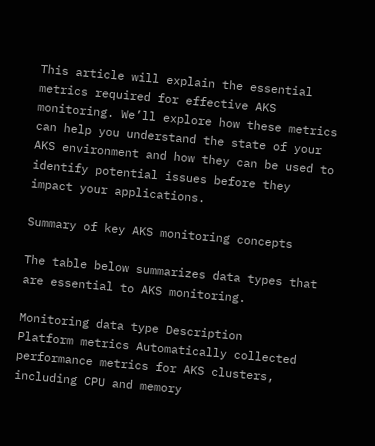This article will explain the essential metrics required for effective AKS monitoring. We’ll explore how these metrics can help you understand the state of your AKS environment and how they can be used to identify potential issues before they impact your applications.

Summary of key AKS monitoring concepts

The table below summarizes data types that are essential to AKS monitoring.

Monitoring data type Description
Platform metrics Automatically collected performance metrics for AKS clusters, including CPU and memory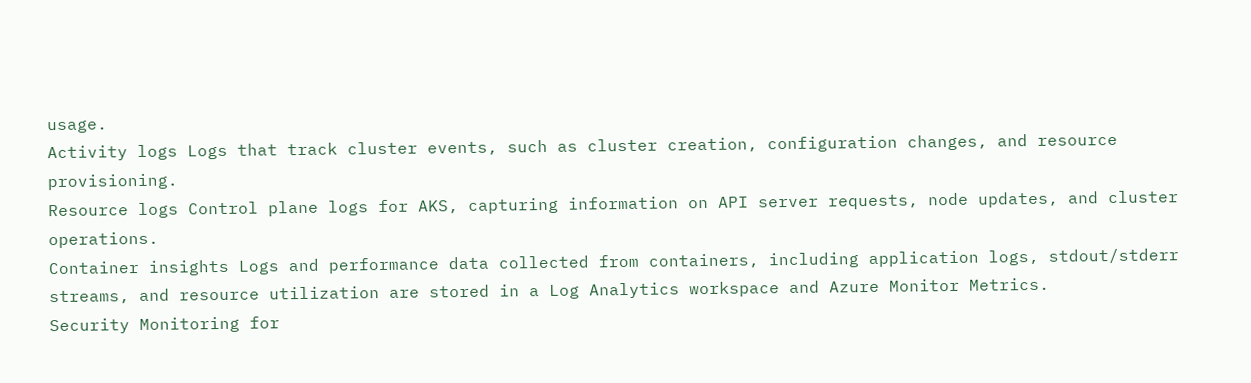usage.
Activity logs Logs that track cluster events, such as cluster creation, configuration changes, and resource provisioning.
Resource logs Control plane logs for AKS, capturing information on API server requests, node updates, and cluster operations.
Container insights Logs and performance data collected from containers, including application logs, stdout/stderr streams, and resource utilization are stored in a Log Analytics workspace and Azure Monitor Metrics.
Security Monitoring for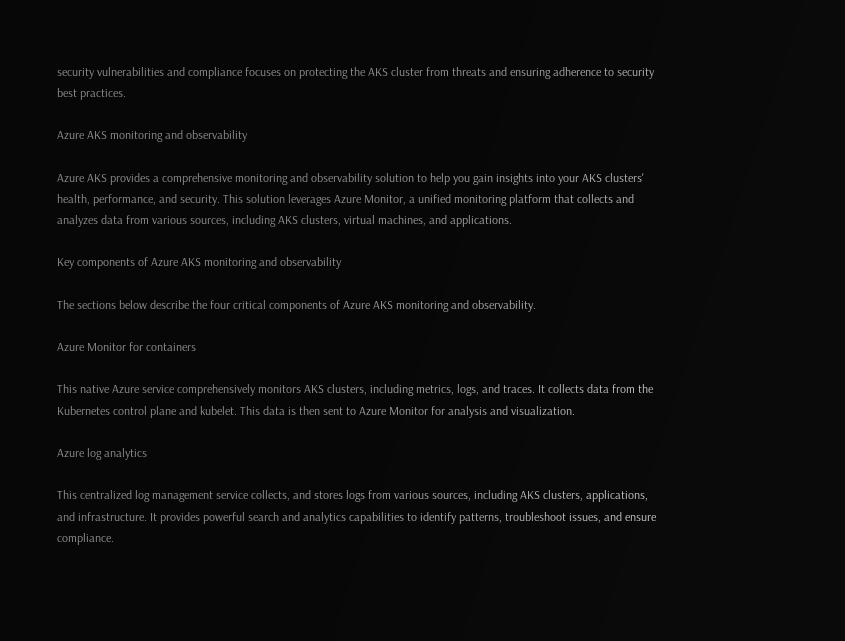security vulnerabilities and compliance focuses on protecting the AKS cluster from threats and ensuring adherence to security best practices.

Azure AKS monitoring and observability

Azure AKS provides a comprehensive monitoring and observability solution to help you gain insights into your AKS clusters' health, performance, and security. This solution leverages Azure Monitor, a unified monitoring platform that collects and analyzes data from various sources, including AKS clusters, virtual machines, and applications.

Key components of Azure AKS monitoring and observability

The sections below describe the four critical components of Azure AKS monitoring and observability.

Azure Monitor for containers

This native Azure service comprehensively monitors AKS clusters, including metrics, logs, and traces. It collects data from the Kubernetes control plane and kubelet. This data is then sent to Azure Monitor for analysis and visualization.

Azure log analytics

This centralized log management service collects, and stores logs from various sources, including AKS clusters, applications, and infrastructure. It provides powerful search and analytics capabilities to identify patterns, troubleshoot issues, and ensure compliance.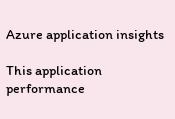Azure application insights

This application performance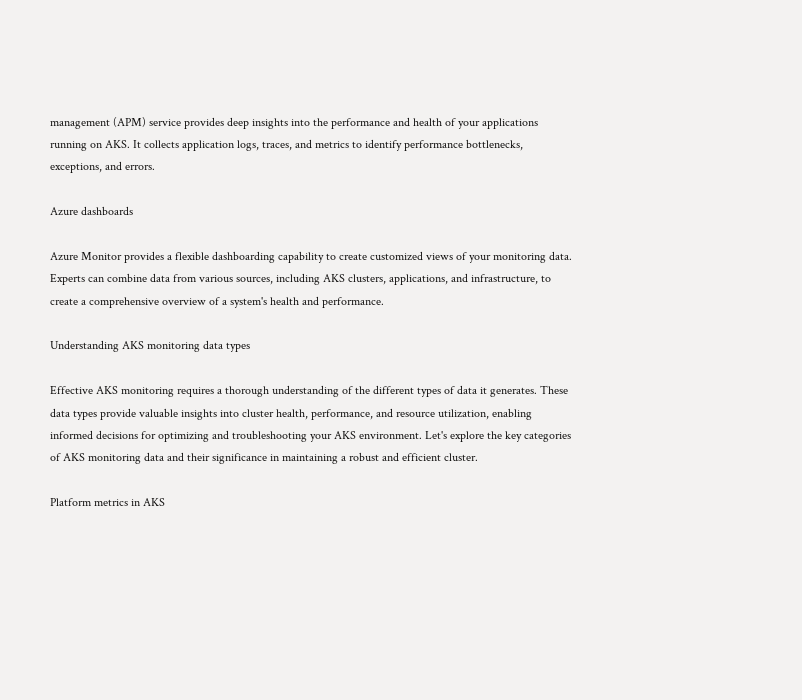management (APM) service provides deep insights into the performance and health of your applications running on AKS. It collects application logs, traces, and metrics to identify performance bottlenecks, exceptions, and errors.

Azure dashboards

Azure Monitor provides a flexible dashboarding capability to create customized views of your monitoring data. Experts can combine data from various sources, including AKS clusters, applications, and infrastructure, to create a comprehensive overview of a system's health and performance.

Understanding AKS monitoring data types

Effective AKS monitoring requires a thorough understanding of the different types of data it generates. These data types provide valuable insights into cluster health, performance, and resource utilization, enabling informed decisions for optimizing and troubleshooting your AKS environment. Let's explore the key categories of AKS monitoring data and their significance in maintaining a robust and efficient cluster.

Platform metrics in AKS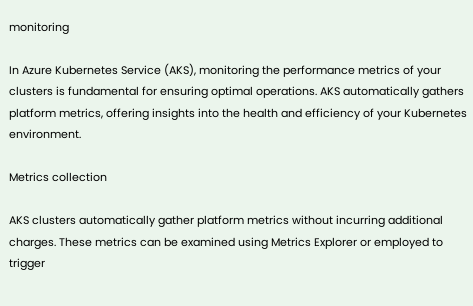monitoring

In Azure Kubernetes Service (AKS), monitoring the performance metrics of your clusters is fundamental for ensuring optimal operations. AKS automatically gathers platform metrics, offering insights into the health and efficiency of your Kubernetes environment.

Metrics collection

AKS clusters automatically gather platform metrics without incurring additional charges. These metrics can be examined using Metrics Explorer or employed to trigger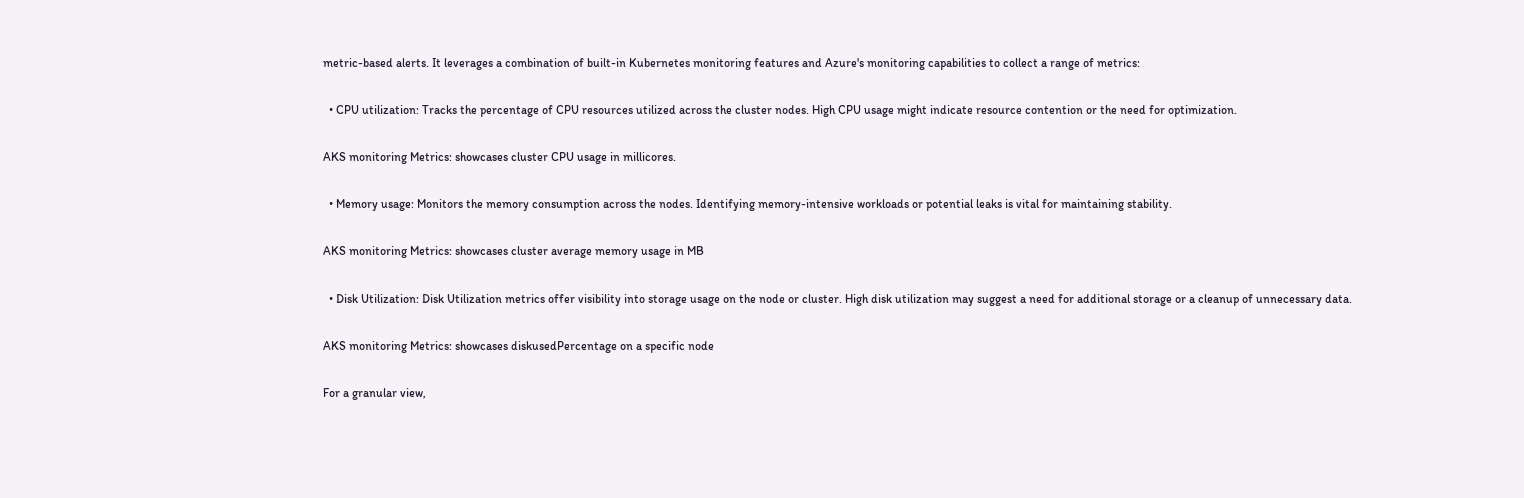metric-based alerts. It leverages a combination of built-in Kubernetes monitoring features and Azure's monitoring capabilities to collect a range of metrics:

  • CPU utilization: Tracks the percentage of CPU resources utilized across the cluster nodes. High CPU usage might indicate resource contention or the need for optimization.

AKS monitoring Metrics: showcases cluster CPU usage in millicores.

  • Memory usage: Monitors the memory consumption across the nodes. Identifying memory-intensive workloads or potential leaks is vital for maintaining stability.

AKS monitoring Metrics: showcases cluster average memory usage in MB

  • Disk Utilization: Disk Utilization metrics offer visibility into storage usage on the node or cluster. High disk utilization may suggest a need for additional storage or a cleanup of unnecessary data.

AKS monitoring Metrics: showcases diskusedPercentage on a specific node

For a granular view,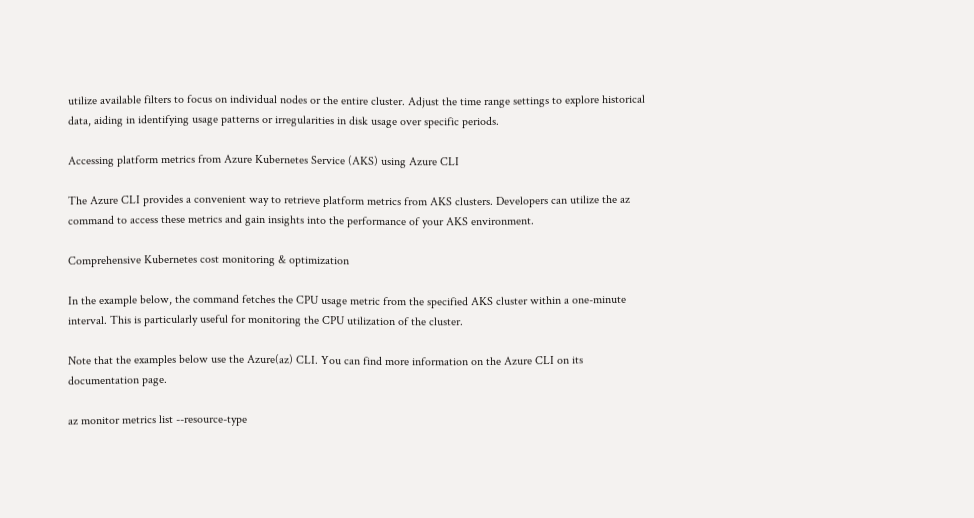utilize available filters to focus on individual nodes or the entire cluster. Adjust the time range settings to explore historical data, aiding in identifying usage patterns or irregularities in disk usage over specific periods.

Accessing platform metrics from Azure Kubernetes Service (AKS) using Azure CLI

The Azure CLI provides a convenient way to retrieve platform metrics from AKS clusters. Developers can utilize the az command to access these metrics and gain insights into the performance of your AKS environment.

Comprehensive Kubernetes cost monitoring & optimization

In the example below, the command fetches the CPU usage metric from the specified AKS cluster within a one-minute interval. This is particularly useful for monitoring the CPU utilization of the cluster.

Note that the examples below use the Azure(az) CLI. You can find more information on the Azure CLI on its documentation page.

az monitor metrics list --resource-type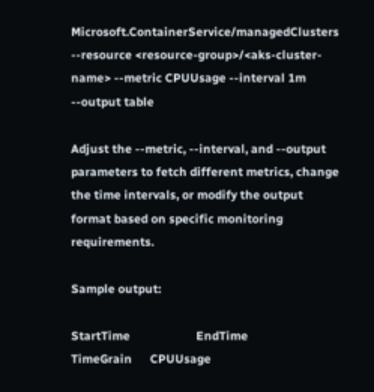Microsoft.ContainerService/managedClusters --resource <resource-group>/<aks-cluster-name> --metric CPUUsage --interval 1m --output table

Adjust the --metric, --interval, and --output parameters to fetch different metrics, change the time intervals, or modify the output format based on specific monitoring requirements.

Sample output:

StartTime                      EndTime                        TimeGrain      CPUUsage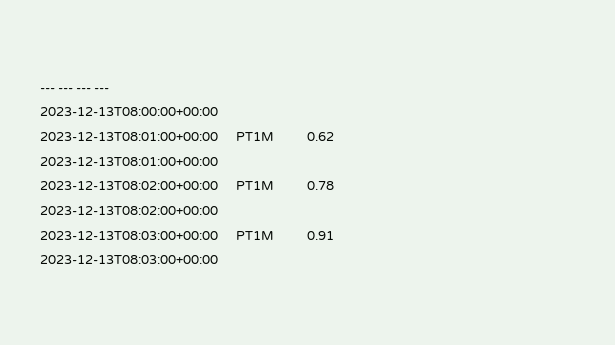--- --- --- ---
2023-12-13T08:00:00+00:00      2023-12-13T08:01:00+00:00      PT1M           0.62
2023-12-13T08:01:00+00:00      2023-12-13T08:02:00+00:00      PT1M           0.78
2023-12-13T08:02:00+00:00      2023-12-13T08:03:00+00:00      PT1M           0.91
2023-12-13T08:03:00+00:00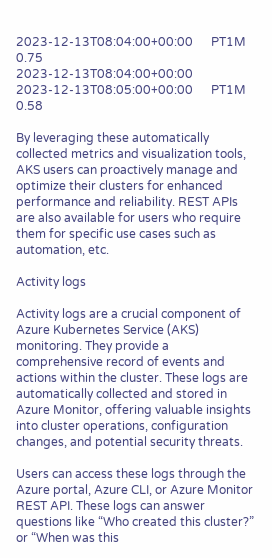2023-12-13T08:04:00+00:00      PT1M           0.75
2023-12-13T08:04:00+00:00      2023-12-13T08:05:00+00:00      PT1M           0.58

By leveraging these automatically collected metrics and visualization tools, AKS users can proactively manage and optimize their clusters for enhanced performance and reliability. REST APIs are also available for users who require them for specific use cases such as automation, etc.

Activity logs

Activity logs are a crucial component of Azure Kubernetes Service (AKS) monitoring. They provide a comprehensive record of events and actions within the cluster. These logs are automatically collected and stored in Azure Monitor, offering valuable insights into cluster operations, configuration changes, and potential security threats.

Users can access these logs through the Azure portal, Azure CLI, or Azure Monitor REST API. These logs can answer questions like “Who created this cluster?” or “When was this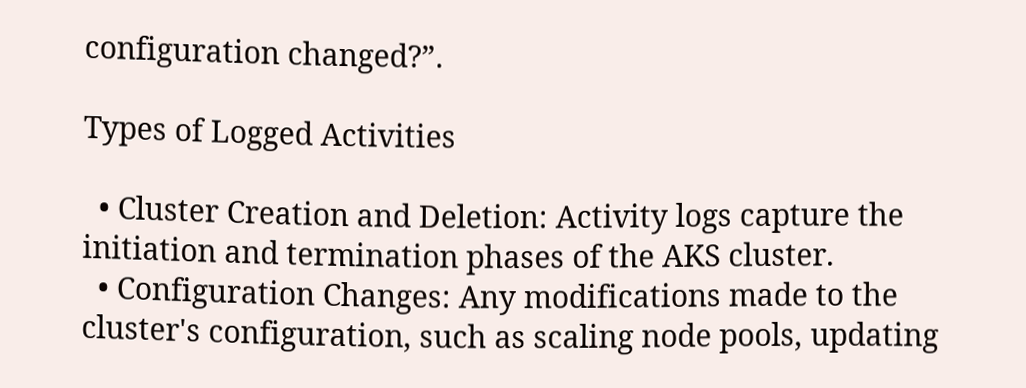configuration changed?”.

Types of Logged Activities

  • Cluster Creation and Deletion: Activity logs capture the initiation and termination phases of the AKS cluster.
  • Configuration Changes: Any modifications made to the cluster's configuration, such as scaling node pools, updating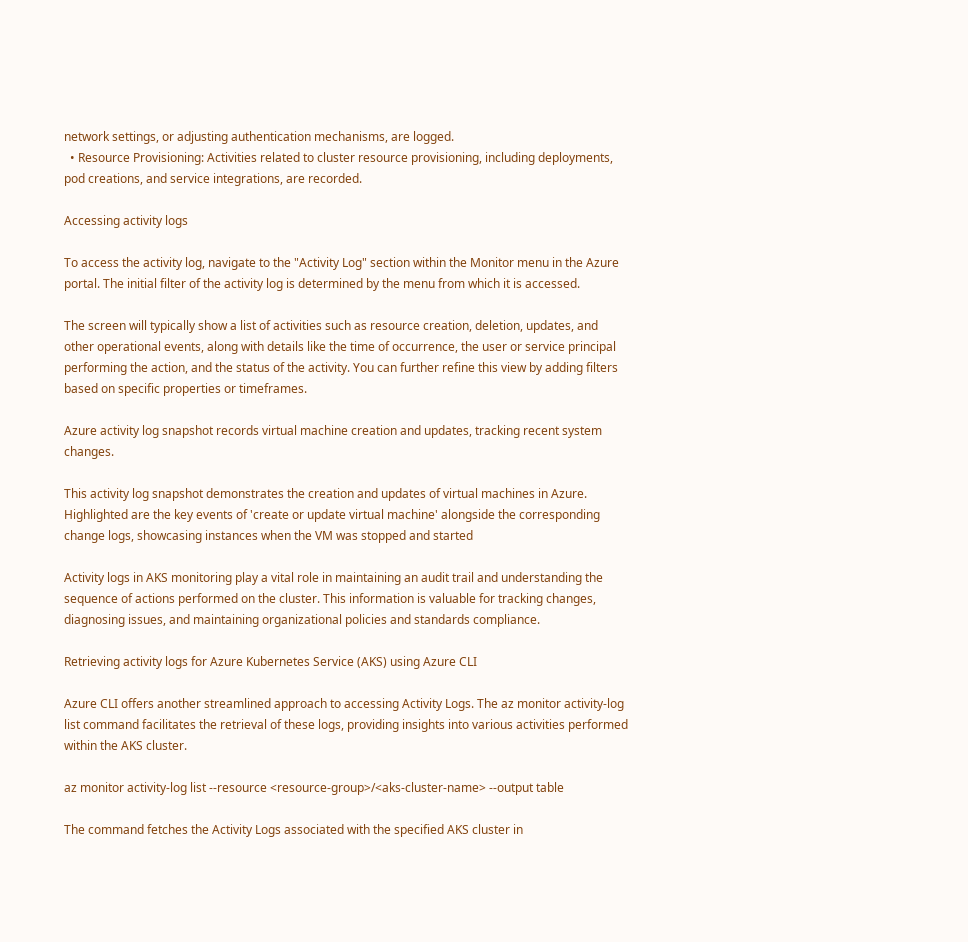network settings, or adjusting authentication mechanisms, are logged.
  • Resource Provisioning: Activities related to cluster resource provisioning, including deployments, pod creations, and service integrations, are recorded.

Accessing activity logs

To access the activity log, navigate to the "Activity Log" section within the Monitor menu in the Azure portal. The initial filter of the activity log is determined by the menu from which it is accessed.

The screen will typically show a list of activities such as resource creation, deletion, updates, and other operational events, along with details like the time of occurrence, the user or service principal performing the action, and the status of the activity. You can further refine this view by adding filters based on specific properties or timeframes.

Azure activity log snapshot records virtual machine creation and updates, tracking recent system changes.

This activity log snapshot demonstrates the creation and updates of virtual machines in Azure. Highlighted are the key events of 'create or update virtual machine' alongside the corresponding change logs, showcasing instances when the VM was stopped and started

Activity logs in AKS monitoring play a vital role in maintaining an audit trail and understanding the sequence of actions performed on the cluster. This information is valuable for tracking changes, diagnosing issues, and maintaining organizational policies and standards compliance.

Retrieving activity logs for Azure Kubernetes Service (AKS) using Azure CLI

Azure CLI offers another streamlined approach to accessing Activity Logs. The az monitor activity-log list command facilitates the retrieval of these logs, providing insights into various activities performed within the AKS cluster.

az monitor activity-log list --resource <resource-group>/<aks-cluster-name> --output table

The command fetches the Activity Logs associated with the specified AKS cluster in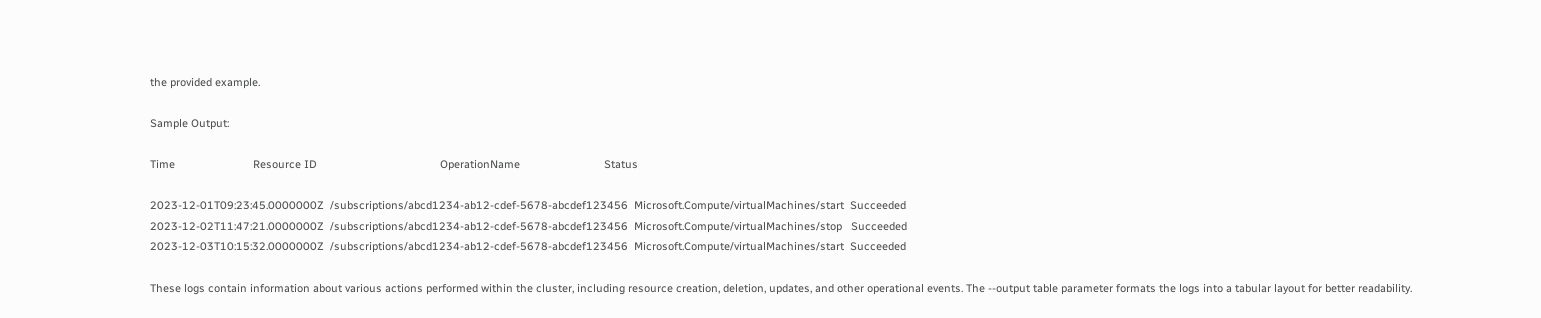the provided example.

Sample Output:

Time                          Resource ID                                         OperationName                            Status

2023-12-01T09:23:45.0000000Z  /subscriptions/abcd1234-ab12-cdef-5678-abcdef123456  Microsoft.Compute/virtualMachines/start  Succeeded
2023-12-02T11:47:21.0000000Z  /subscriptions/abcd1234-ab12-cdef-5678-abcdef123456  Microsoft.Compute/virtualMachines/stop   Succeeded
2023-12-03T10:15:32.0000000Z  /subscriptions/abcd1234-ab12-cdef-5678-abcdef123456  Microsoft.Compute/virtualMachines/start  Succeeded

These logs contain information about various actions performed within the cluster, including resource creation, deletion, updates, and other operational events. The --output table parameter formats the logs into a tabular layout for better readability.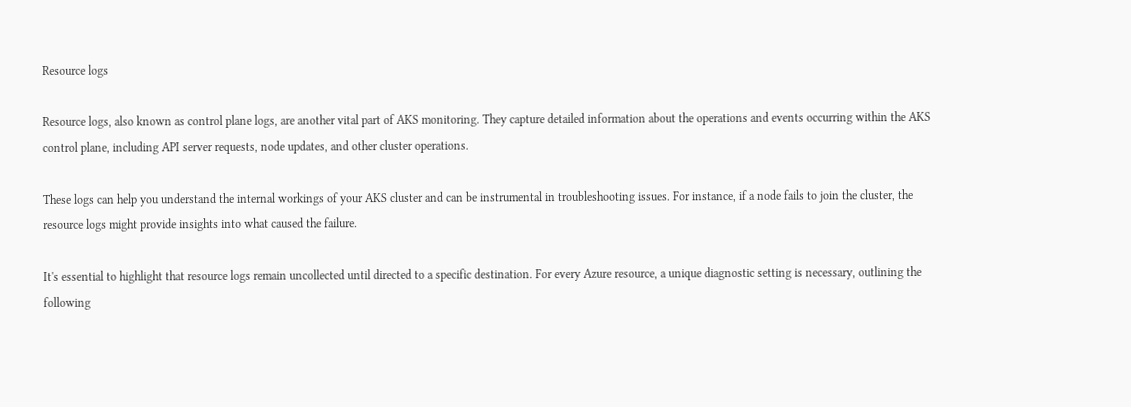Resource logs

Resource logs, also known as control plane logs, are another vital part of AKS monitoring. They capture detailed information about the operations and events occurring within the AKS control plane, including API server requests, node updates, and other cluster operations.

These logs can help you understand the internal workings of your AKS cluster and can be instrumental in troubleshooting issues. For instance, if a node fails to join the cluster, the resource logs might provide insights into what caused the failure.

It's essential to highlight that resource logs remain uncollected until directed to a specific destination. For every Azure resource, a unique diagnostic setting is necessary, outlining the following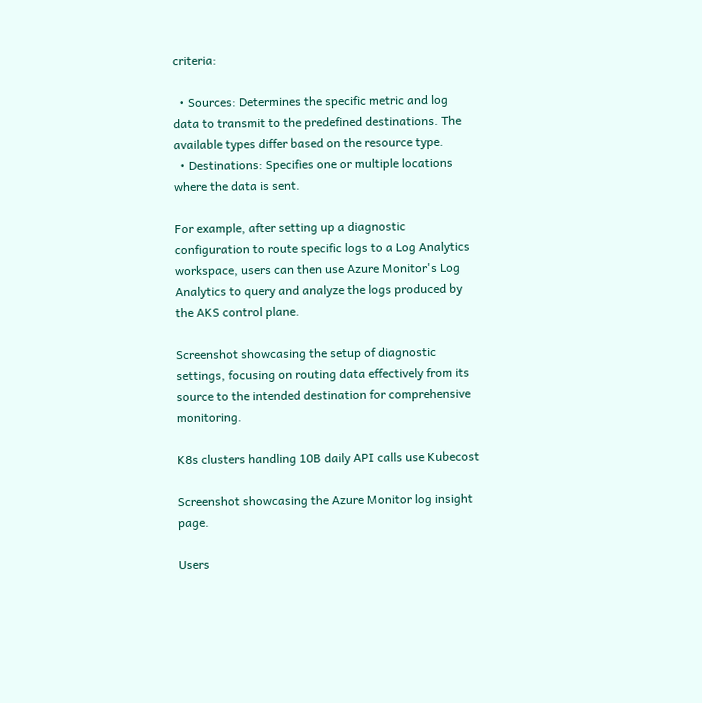criteria:

  • Sources: Determines the specific metric and log data to transmit to the predefined destinations. The available types differ based on the resource type.
  • Destinations: Specifies one or multiple locations where the data is sent.

For example, after setting up a diagnostic configuration to route specific logs to a Log Analytics workspace, users can then use Azure Monitor's Log Analytics to query and analyze the logs produced by the AKS control plane.

Screenshot showcasing the setup of diagnostic settings, focusing on routing data effectively from its source to the intended destination for comprehensive monitoring.

K8s clusters handling 10B daily API calls use Kubecost

Screenshot showcasing the Azure Monitor log insight page.

Users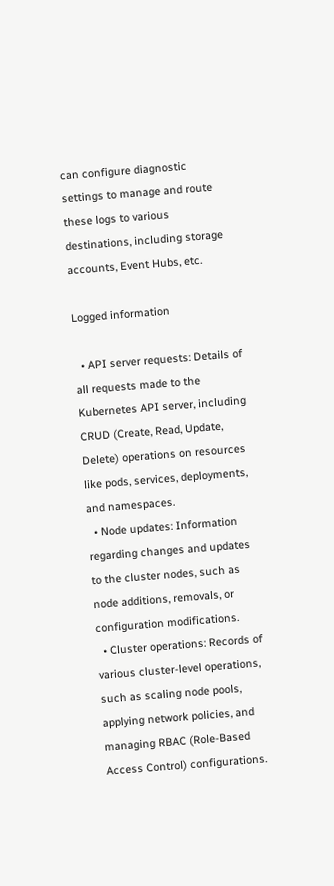can configure diagnostic settings to manage and route these logs to various destinations, including storage accounts, Event Hubs, etc.

Logged information

  • API server requests: Details of all requests made to the Kubernetes API server, including CRUD (Create, Read, Update, Delete) operations on resources like pods, services, deployments, and namespaces.
  • Node updates: Information regarding changes and updates to the cluster nodes, such as node additions, removals, or configuration modifications.
  • Cluster operations: Records of various cluster-level operations, such as scaling node pools, applying network policies, and managing RBAC (Role-Based Access Control) configurations.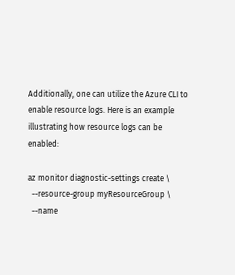Additionally, one can utilize the Azure CLI to enable resource logs. Here is an example illustrating how resource logs can be enabled:

az monitor diagnostic-settings create \
  --resource-group myResourceGroup \
  --name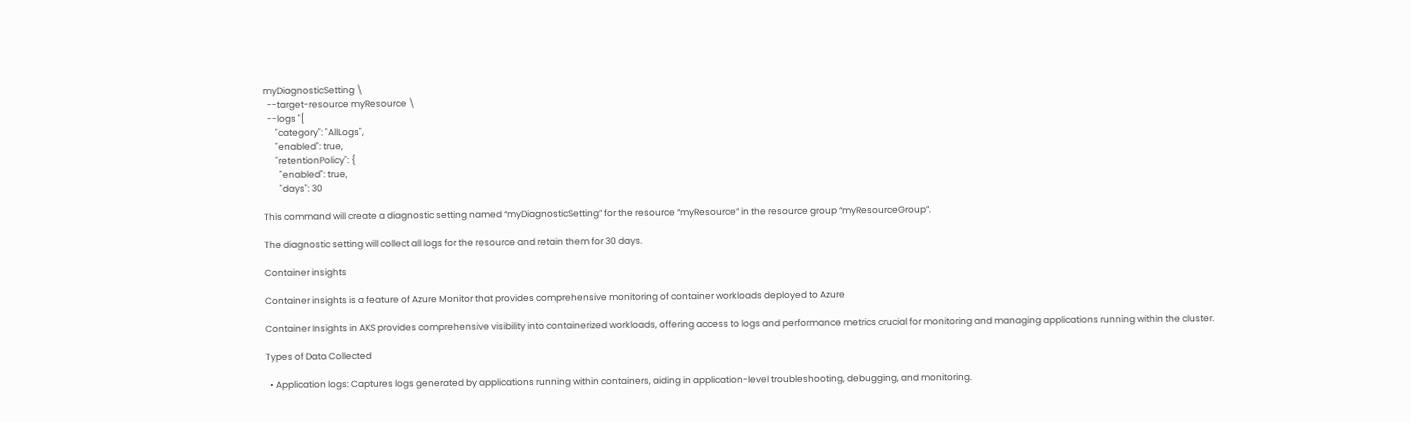myDiagnosticSetting \
  --target-resource myResource \
  --logs "[
      "category": "AllLogs",
      "enabled": true,
      "retentionPolicy": {
        "enabled": true,
        "days": 30

This command will create a diagnostic setting named “myDiagnosticSetting” for the resource “myResource” in the resource group “myResourceGroup”.

The diagnostic setting will collect all logs for the resource and retain them for 30 days.

Container insights

Container insights is a feature of Azure Monitor that provides comprehensive monitoring of container workloads deployed to Azure

Container Insights in AKS provides comprehensive visibility into containerized workloads, offering access to logs and performance metrics crucial for monitoring and managing applications running within the cluster.

Types of Data Collected

  • Application logs: Captures logs generated by applications running within containers, aiding in application-level troubleshooting, debugging, and monitoring.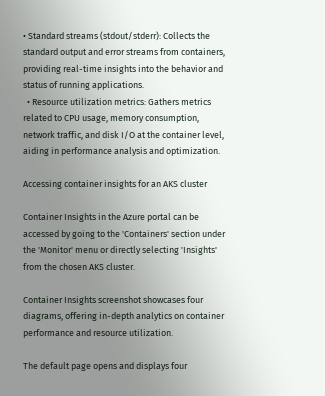• Standard streams (stdout/stderr): Collects the standard output and error streams from containers, providing real-time insights into the behavior and status of running applications.
  • Resource utilization metrics: Gathers metrics related to CPU usage, memory consumption, network traffic, and disk I/O at the container level, aiding in performance analysis and optimization.

Accessing container insights for an AKS cluster

Container Insights in the Azure portal can be accessed by going to the 'Containers' section under the 'Monitor' menu or directly selecting 'Insights' from the chosen AKS cluster.

Container Insights screenshot showcases four diagrams, offering in-depth analytics on container performance and resource utilization.

The default page opens and displays four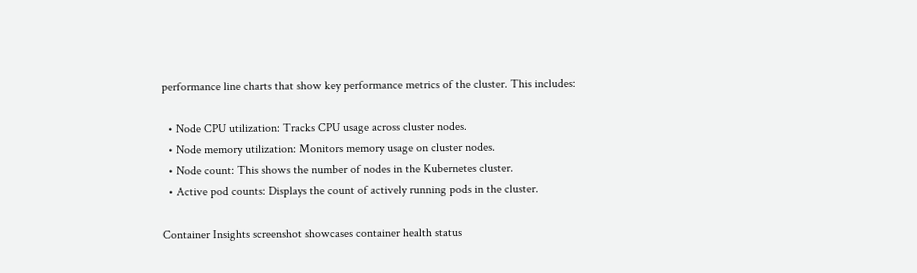performance line charts that show key performance metrics of the cluster. This includes:

  • Node CPU utilization: Tracks CPU usage across cluster nodes.
  • Node memory utilization: Monitors memory usage on cluster nodes.
  • Node count: This shows the number of nodes in the Kubernetes cluster.
  • Active pod counts: Displays the count of actively running pods in the cluster.

Container Insights screenshot showcases container health status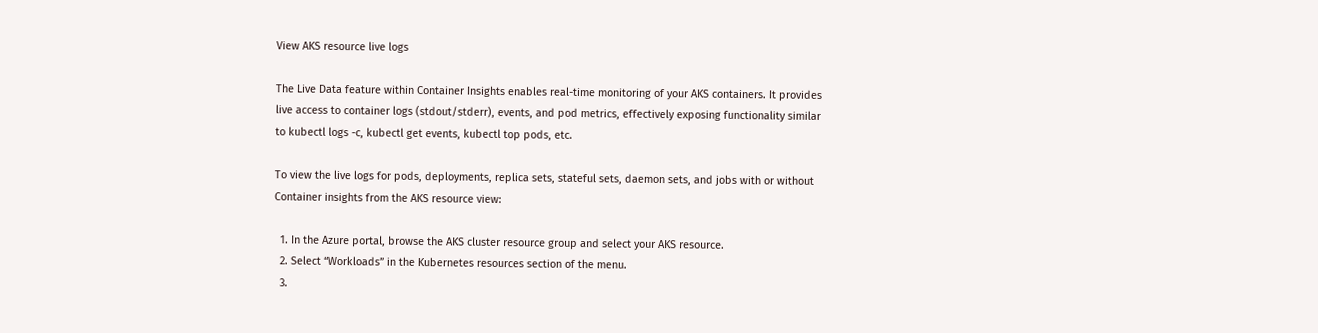View AKS resource live logs

The Live Data feature within Container Insights enables real-time monitoring of your AKS containers. It provides live access to container logs (stdout/stderr), events, and pod metrics, effectively exposing functionality similar to kubectl logs -c, kubectl get events, kubectl top pods, etc.

To view the live logs for pods, deployments, replica sets, stateful sets, daemon sets, and jobs with or without Container insights from the AKS resource view:

  1. In the Azure portal, browse the AKS cluster resource group and select your AKS resource.
  2. Select “Workloads” in the Kubernetes resources section of the menu.
  3.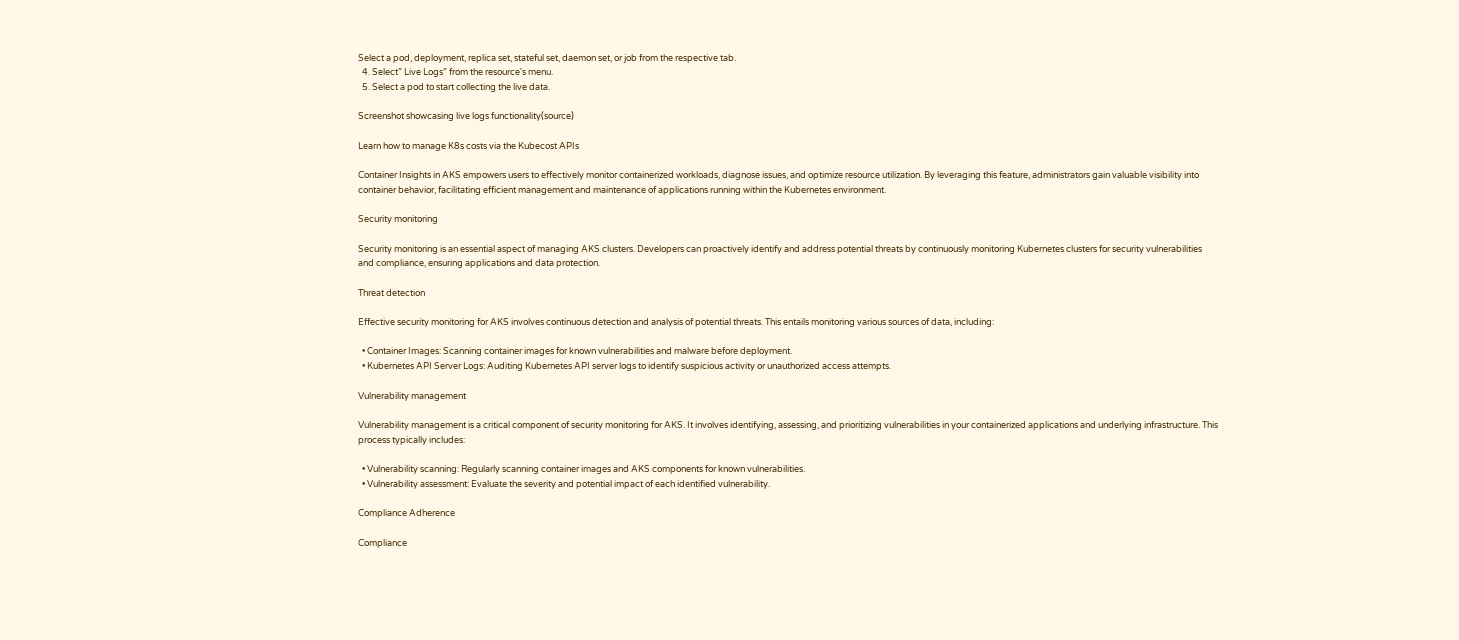Select a pod, deployment, replica set, stateful set, daemon set, or job from the respective tab.
  4. Select” Live Logs” from the resource's menu.
  5. Select a pod to start collecting the live data.

Screenshot showcasing live logs functionality(source)

Learn how to manage K8s costs via the Kubecost APIs

Container Insights in AKS empowers users to effectively monitor containerized workloads, diagnose issues, and optimize resource utilization. By leveraging this feature, administrators gain valuable visibility into container behavior, facilitating efficient management and maintenance of applications running within the Kubernetes environment.

Security monitoring

Security monitoring is an essential aspect of managing AKS clusters. Developers can proactively identify and address potential threats by continuously monitoring Kubernetes clusters for security vulnerabilities and compliance, ensuring applications and data protection.

Threat detection

Effective security monitoring for AKS involves continuous detection and analysis of potential threats. This entails monitoring various sources of data, including:

  • Container Images: Scanning container images for known vulnerabilities and malware before deployment.
  • Kubernetes API Server Logs: Auditing Kubernetes API server logs to identify suspicious activity or unauthorized access attempts.

Vulnerability management

Vulnerability management is a critical component of security monitoring for AKS. It involves identifying, assessing, and prioritizing vulnerabilities in your containerized applications and underlying infrastructure. This process typically includes:

  • Vulnerability scanning: Regularly scanning container images and AKS components for known vulnerabilities.
  • Vulnerability assessment: Evaluate the severity and potential impact of each identified vulnerability.

Compliance Adherence

Compliance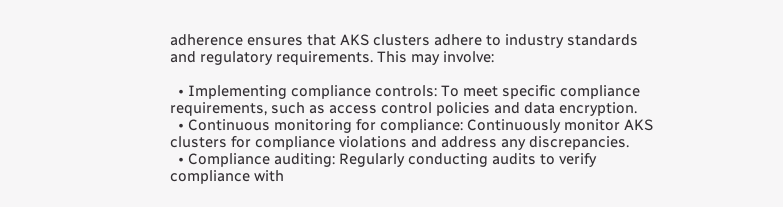adherence ensures that AKS clusters adhere to industry standards and regulatory requirements. This may involve:

  • Implementing compliance controls: To meet specific compliance requirements, such as access control policies and data encryption.
  • Continuous monitoring for compliance: Continuously monitor AKS clusters for compliance violations and address any discrepancies.
  • Compliance auditing: Regularly conducting audits to verify compliance with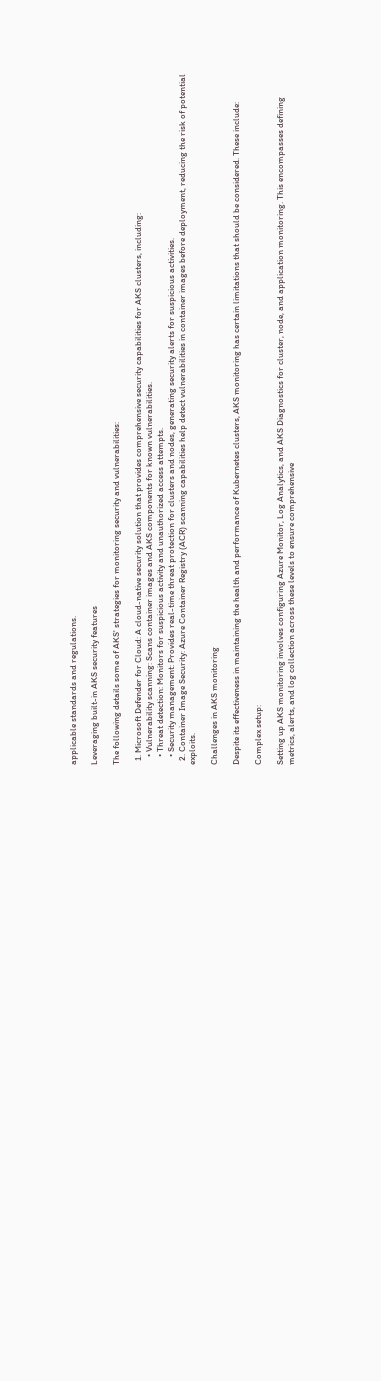applicable standards and regulations.

Leveraging built-in AKS security features

The following details some of AKS' strategies for monitoring security and vulnerabilities:

  1. Microsoft Defender for Cloud: A cloud-native security solution that provides comprehensive security capabilities for AKS clusters, including:
    • Vulnerability scanning: Scans container images and AKS components for known vulnerabilities.
    • Threat detection: Monitors for suspicious activity and unauthorized access attempts.
    • Security management: Provides real-time threat protection for clusters and nodes, generating security alerts for suspicious activities.
  2. Container Image Security: Azure Container Registry (ACR) scanning capabilities help detect vulnerabilities in container images before deployment, reducing the risk of potential exploits.

Challenges in AKS monitoring

Despite its effectiveness in maintaining the health and performance of Kubernetes clusters, AKS monitoring has certain limitations that should be considered. These include:

Complex setup:

Setting up AKS monitoring involves configuring Azure Monitor, Log Analytics, and AKS Diagnostics for cluster, node, and application monitoring. This encompasses defining metrics, alerts, and log collection across these levels to ensure comprehensive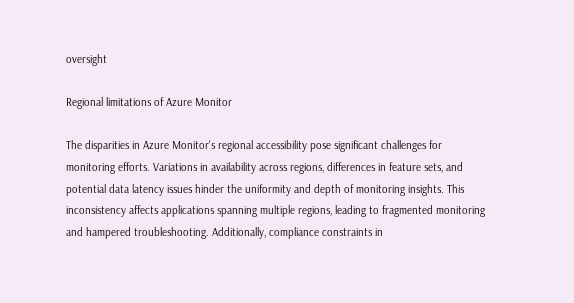oversight

Regional limitations of Azure Monitor

The disparities in Azure Monitor's regional accessibility pose significant challenges for monitoring efforts. Variations in availability across regions, differences in feature sets, and potential data latency issues hinder the uniformity and depth of monitoring insights. This inconsistency affects applications spanning multiple regions, leading to fragmented monitoring and hampered troubleshooting. Additionally, compliance constraints in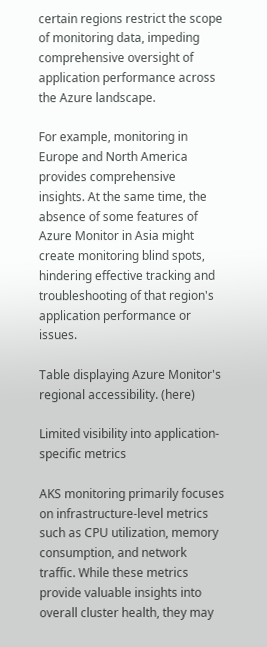certain regions restrict the scope of monitoring data, impeding comprehensive oversight of application performance across the Azure landscape.

For example, monitoring in Europe and North America provides comprehensive insights. At the same time, the absence of some features of Azure Monitor in Asia might create monitoring blind spots, hindering effective tracking and troubleshooting of that region's application performance or issues.

Table displaying Azure Monitor's regional accessibility. (here)

Limited visibility into application-specific metrics

AKS monitoring primarily focuses on infrastructure-level metrics such as CPU utilization, memory consumption, and network traffic. While these metrics provide valuable insights into overall cluster health, they may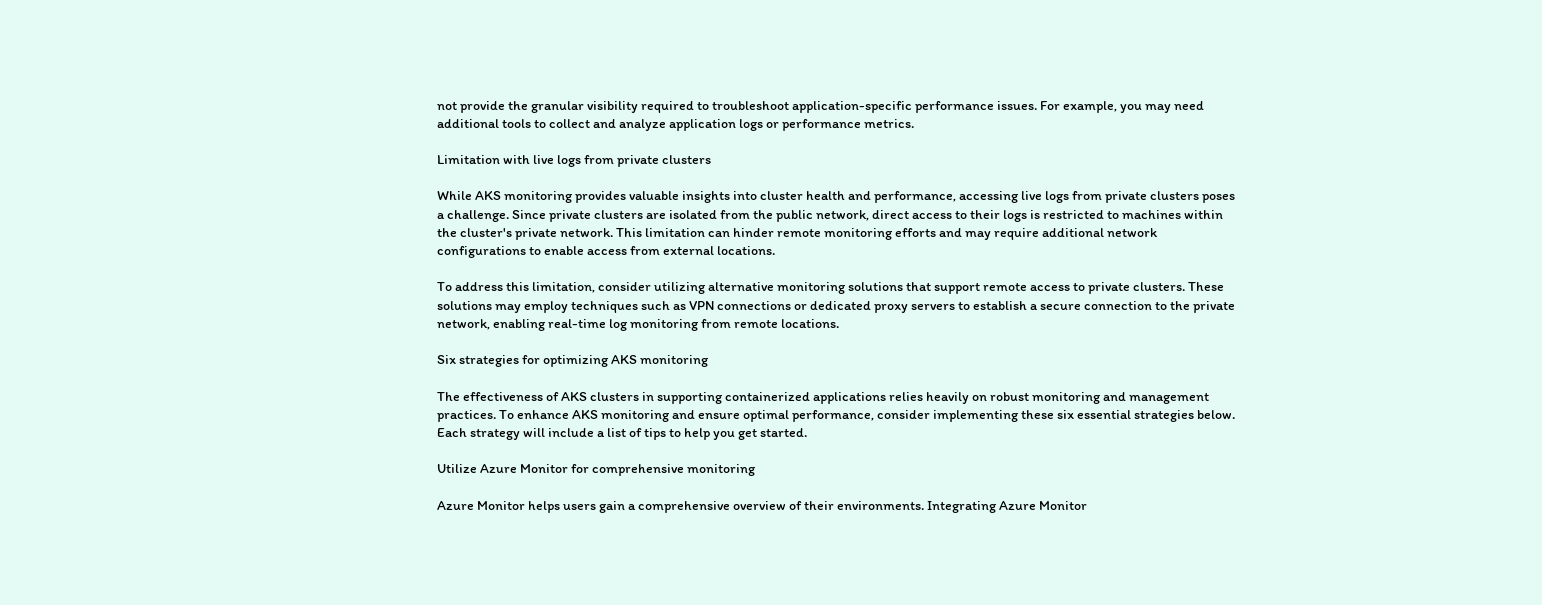not provide the granular visibility required to troubleshoot application-specific performance issues. For example, you may need additional tools to collect and analyze application logs or performance metrics.

Limitation with live logs from private clusters

While AKS monitoring provides valuable insights into cluster health and performance, accessing live logs from private clusters poses a challenge. Since private clusters are isolated from the public network, direct access to their logs is restricted to machines within the cluster's private network. This limitation can hinder remote monitoring efforts and may require additional network configurations to enable access from external locations.

To address this limitation, consider utilizing alternative monitoring solutions that support remote access to private clusters. These solutions may employ techniques such as VPN connections or dedicated proxy servers to establish a secure connection to the private network, enabling real-time log monitoring from remote locations.

Six strategies for optimizing AKS monitoring

The effectiveness of AKS clusters in supporting containerized applications relies heavily on robust monitoring and management practices. To enhance AKS monitoring and ensure optimal performance, consider implementing these six essential strategies below. Each strategy will include a list of tips to help you get started.

Utilize Azure Monitor for comprehensive monitoring

Azure Monitor helps users gain a comprehensive overview of their environments. Integrating Azure Monitor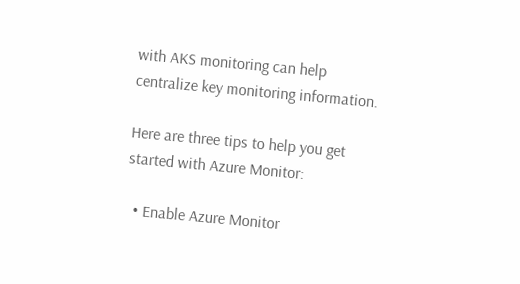with AKS monitoring can help centralize key monitoring information.

Here are three tips to help you get started with Azure Monitor:

  • Enable Azure Monitor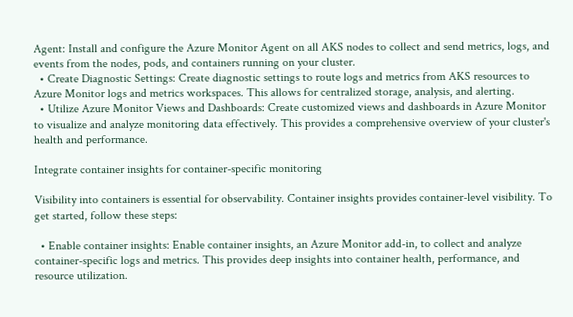Agent: Install and configure the Azure Monitor Agent on all AKS nodes to collect and send metrics, logs, and events from the nodes, pods, and containers running on your cluster.
  • Create Diagnostic Settings: Create diagnostic settings to route logs and metrics from AKS resources to Azure Monitor logs and metrics workspaces. This allows for centralized storage, analysis, and alerting.
  • Utilize Azure Monitor Views and Dashboards: Create customized views and dashboards in Azure Monitor to visualize and analyze monitoring data effectively. This provides a comprehensive overview of your cluster's health and performance.

Integrate container insights for container-specific monitoring

Visibility into containers is essential for observability. Container insights provides container-level visibility. To get started, follow these steps:

  • Enable container insights: Enable container insights, an Azure Monitor add-in, to collect and analyze container-specific logs and metrics. This provides deep insights into container health, performance, and resource utilization.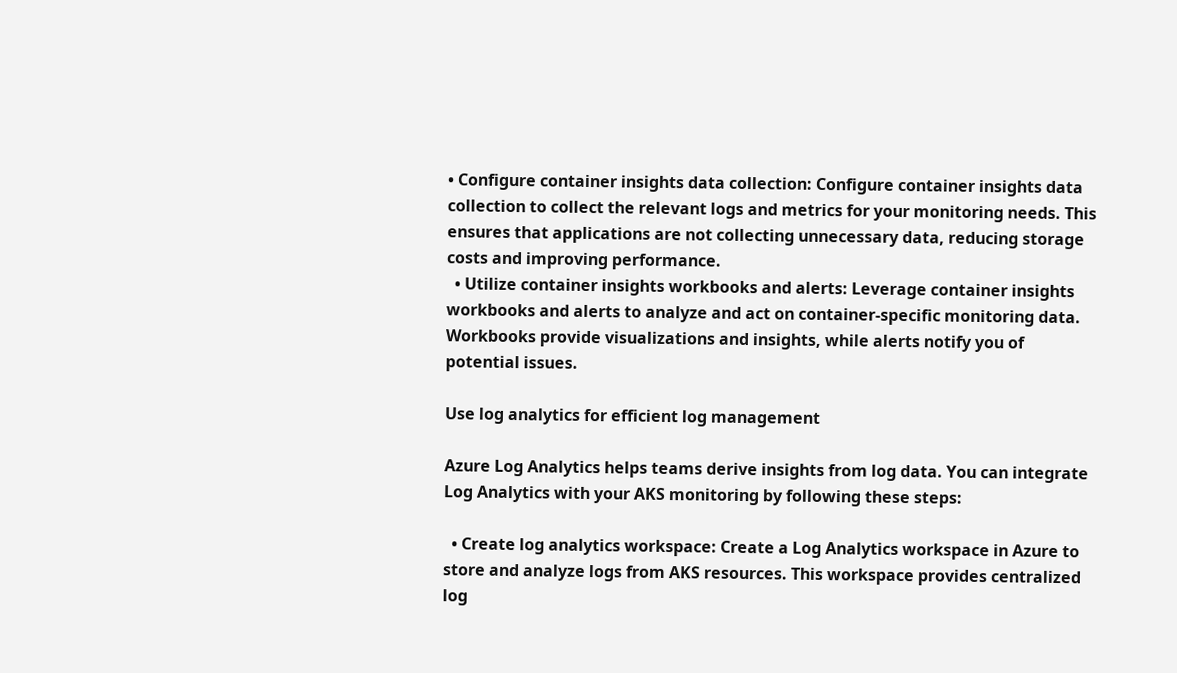• Configure container insights data collection: Configure container insights data collection to collect the relevant logs and metrics for your monitoring needs. This ensures that applications are not collecting unnecessary data, reducing storage costs and improving performance.
  • Utilize container insights workbooks and alerts: Leverage container insights workbooks and alerts to analyze and act on container-specific monitoring data. Workbooks provide visualizations and insights, while alerts notify you of potential issues.

Use log analytics for efficient log management

Azure Log Analytics helps teams derive insights from log data. You can integrate Log Analytics with your AKS monitoring by following these steps:

  • Create log analytics workspace: Create a Log Analytics workspace in Azure to store and analyze logs from AKS resources. This workspace provides centralized log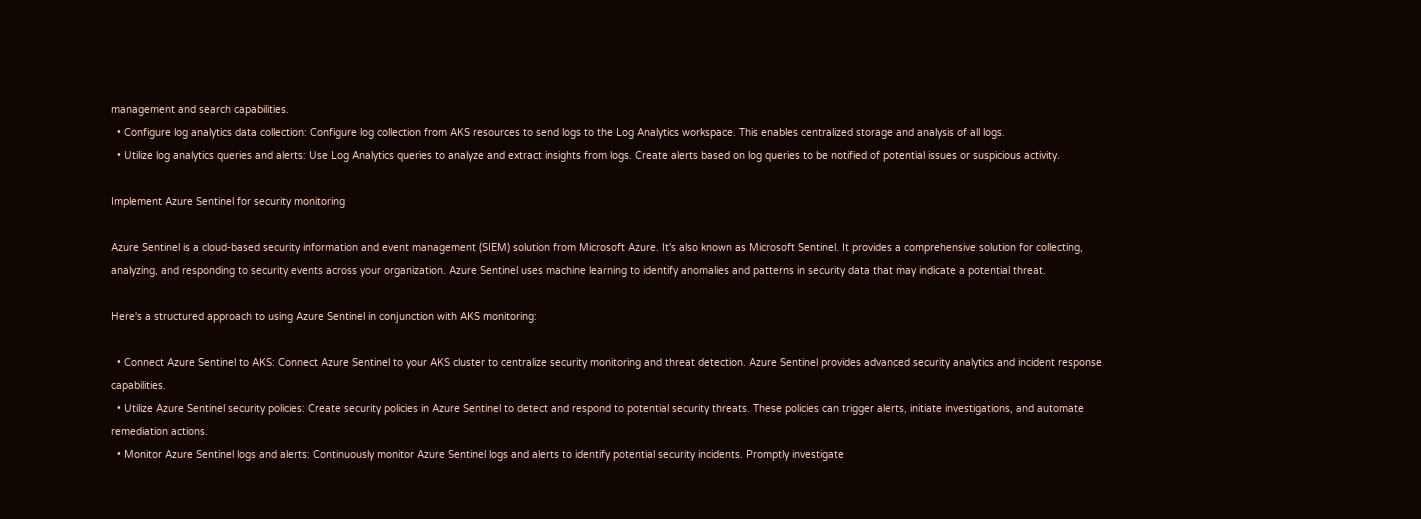management and search capabilities.
  • Configure log analytics data collection: Configure log collection from AKS resources to send logs to the Log Analytics workspace. This enables centralized storage and analysis of all logs.
  • Utilize log analytics queries and alerts: Use Log Analytics queries to analyze and extract insights from logs. Create alerts based on log queries to be notified of potential issues or suspicious activity.

Implement Azure Sentinel for security monitoring

Azure Sentinel is a cloud-based security information and event management (SIEM) solution from Microsoft Azure. It's also known as Microsoft Sentinel. It provides a comprehensive solution for collecting, analyzing, and responding to security events across your organization. Azure Sentinel uses machine learning to identify anomalies and patterns in security data that may indicate a potential threat.

Here's a structured approach to using Azure Sentinel in conjunction with AKS monitoring:

  • Connect Azure Sentinel to AKS: Connect Azure Sentinel to your AKS cluster to centralize security monitoring and threat detection. Azure Sentinel provides advanced security analytics and incident response capabilities.
  • Utilize Azure Sentinel security policies: Create security policies in Azure Sentinel to detect and respond to potential security threats. These policies can trigger alerts, initiate investigations, and automate remediation actions.
  • Monitor Azure Sentinel logs and alerts: Continuously monitor Azure Sentinel logs and alerts to identify potential security incidents. Promptly investigate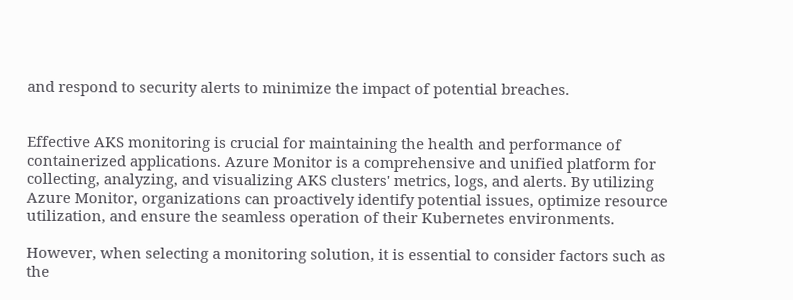and respond to security alerts to minimize the impact of potential breaches.


Effective AKS monitoring is crucial for maintaining the health and performance of containerized applications. Azure Monitor is a comprehensive and unified platform for collecting, analyzing, and visualizing AKS clusters' metrics, logs, and alerts. By utilizing Azure Monitor, organizations can proactively identify potential issues, optimize resource utilization, and ensure the seamless operation of their Kubernetes environments.

However, when selecting a monitoring solution, it is essential to consider factors such as the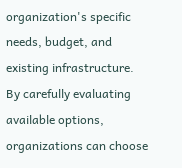organization's specific needs, budget, and existing infrastructure. By carefully evaluating available options, organizations can choose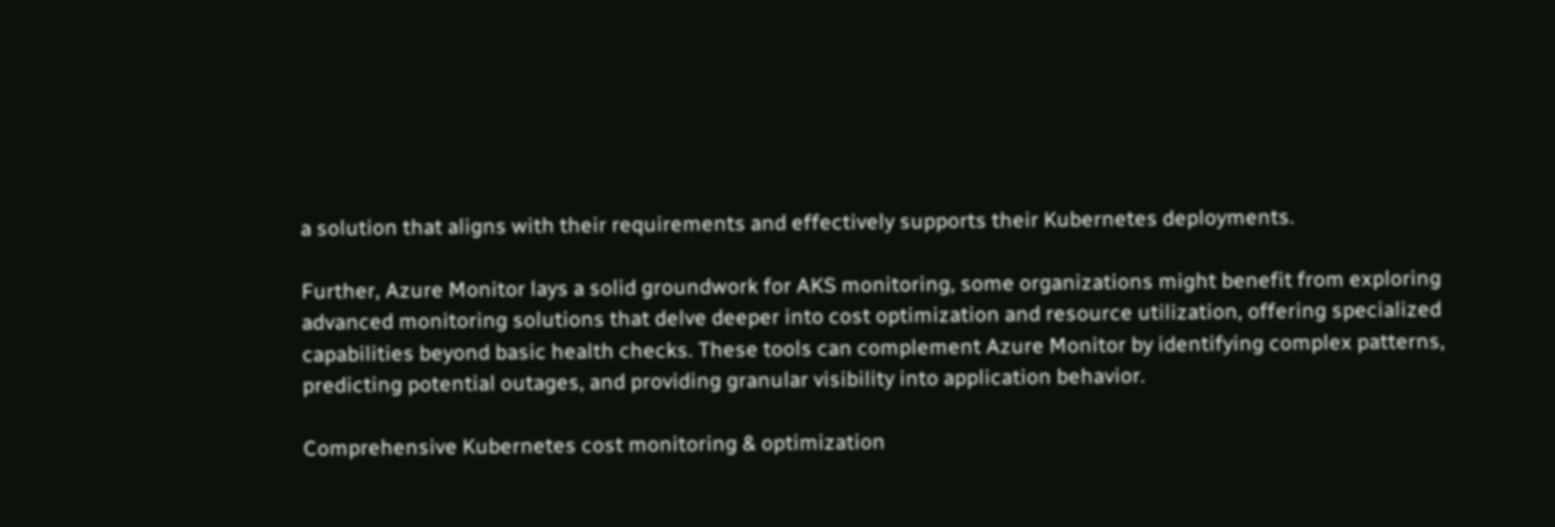a solution that aligns with their requirements and effectively supports their Kubernetes deployments.

Further, Azure Monitor lays a solid groundwork for AKS monitoring, some organizations might benefit from exploring advanced monitoring solutions that delve deeper into cost optimization and resource utilization, offering specialized capabilities beyond basic health checks. These tools can complement Azure Monitor by identifying complex patterns, predicting potential outages, and providing granular visibility into application behavior.

Comprehensive Kubernetes cost monitoring & optimization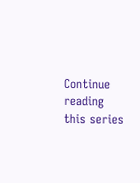Continue reading this series